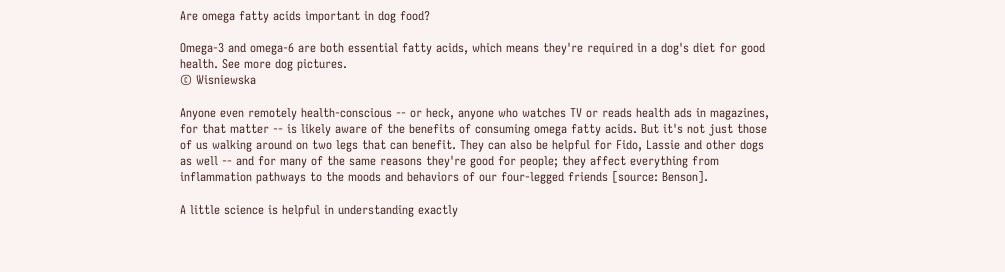Are omega fatty acids important in dog food?

Omega-3 and omega-6 are both essential fatty acids, which means they're required in a dog's diet for good health. See more dog pictures.
© Wisniewska

Anyone even remotely health-conscious -- or heck, anyone who watches TV or reads health ads in magazines, for that matter -- is likely aware of the benefits of consuming omega fatty acids. But it's not just those of us walking around on two legs that can benefit. They can also be helpful for Fido, Lassie and other dogs as well -- and for many of the same reasons they're good for people; they affect everything from inflammation pathways to the moods and behaviors of our four-legged friends [source: Benson].

A little science is helpful in understanding exactly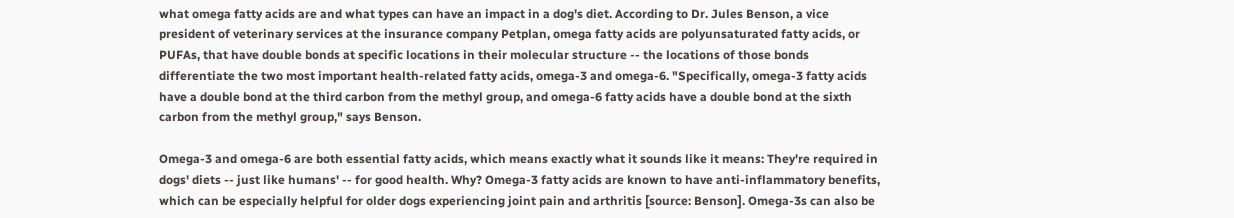what omega fatty acids are and what types can have an impact in a dog's diet. According to Dr. Jules Benson, a vice president of veterinary services at the insurance company Petplan, omega fatty acids are polyunsaturated fatty acids, or PUFAs, that have double bonds at specific locations in their molecular structure -- the locations of those bonds differentiate the two most important health-related fatty acids, omega-3 and omega-6. "Specifically, omega-3 fatty acids have a double bond at the third carbon from the methyl group, and omega-6 fatty acids have a double bond at the sixth carbon from the methyl group," says Benson.

Omega-3 and omega-6 are both essential fatty acids, which means exactly what it sounds like it means: They're required in dogs' diets -- just like humans' -- for good health. Why? Omega-3 fatty acids are known to have anti-inflammatory benefits, which can be especially helpful for older dogs experiencing joint pain and arthritis [source: Benson]. Omega-3s can also be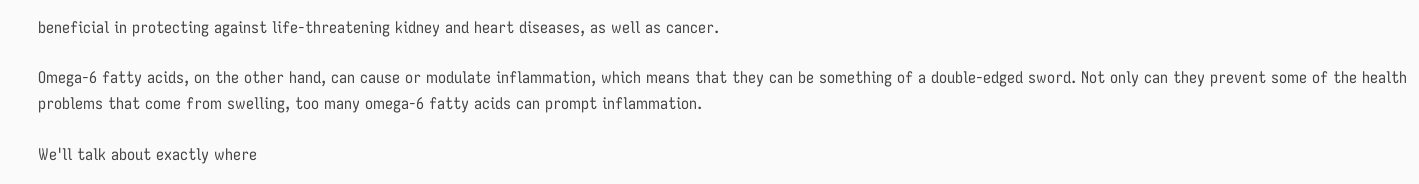beneficial in protecting against life-threatening kidney and heart diseases, as well as cancer.

Omega-6 fatty acids, on the other hand, can cause or modulate inflammation, which means that they can be something of a double-edged sword. Not only can they prevent some of the health problems that come from swelling, too many omega-6 fatty acids can prompt inflammation.

We'll talk about exactly where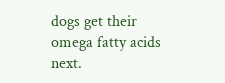dogs get their omega fatty acids next.